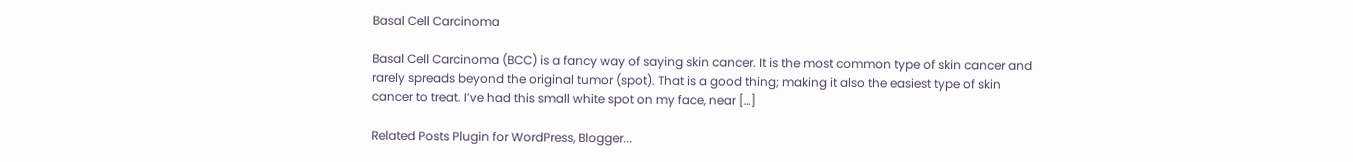Basal Cell Carcinoma

Basal Cell Carcinoma (BCC) is a fancy way of saying skin cancer. It is the most common type of skin cancer and rarely spreads beyond the original tumor (spot). That is a good thing; making it also the easiest type of skin cancer to treat. I’ve had this small white spot on my face, near […]

Related Posts Plugin for WordPress, Blogger...